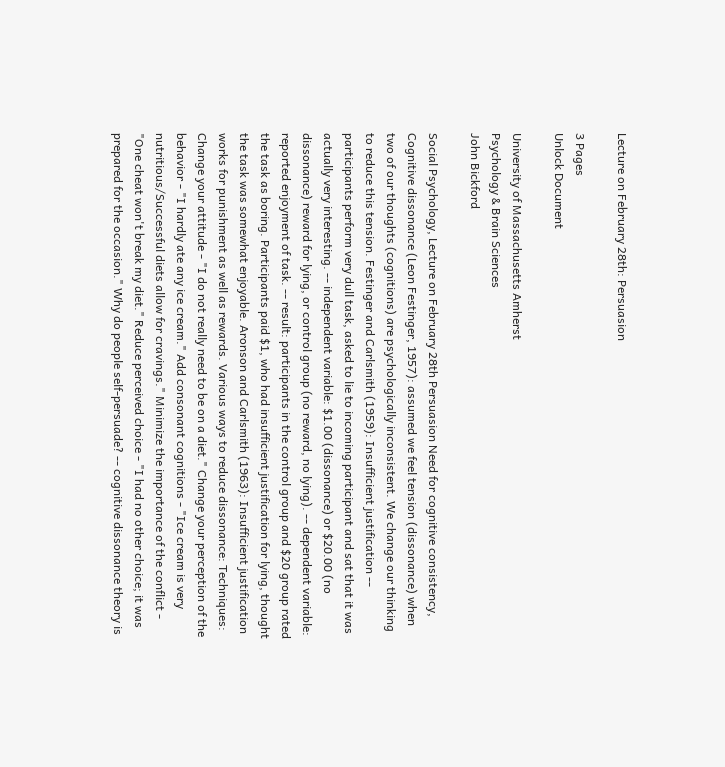Lecture on February 28th: Persuasion

3 Pages
Unlock Document

University of Massachusetts Amherst
Psychology & Brain Sciences
John Bickford

Social Psychology, Lecture on February 28th Persuasion Need for cognitive consistency, Cognitive dissonance (Leon Festinger, 1957): assumed we feel tension (dissonance) when two of our thoughts (cognitions) are psychologically inconsistent. We change our thinking to reduce this tension. Festinger and Carlsmith (1959): Insufficient justification -- participants perform very dull task, asked to lie to incoming participant and sat that it was actually very interesting. -- independent variable: $1.00 (dissonance) or $20.00 (no dissonance) reward for lying, or control group (no reward, no lying). -- dependent variable: reported enjoyment of task. -- result: participants in the control group and $20 group rated the task as boring. Participants paid $1, who had insufficient justification for lying, thought the task was somewhat enjoyable. Aronson and Carlsmith (1963): Insufficient justification works for punishment as well as rewards. Various ways to reduce dissonance: Techniques: Change your attitude - "I do not really need to be on a diet." Change your perception of the behavior - "I hardly ate any ice cream." Add consonant cognitions - "Ice cream is very nutritious/Successful diets allow for cravings." Minimize the importance of the conflict - "One cheat won't break my diet." Reduce perceived choice - "I had no other choice; it was prepared for the occasion." Why do people self-persuade? -- cognitive dissonance theory is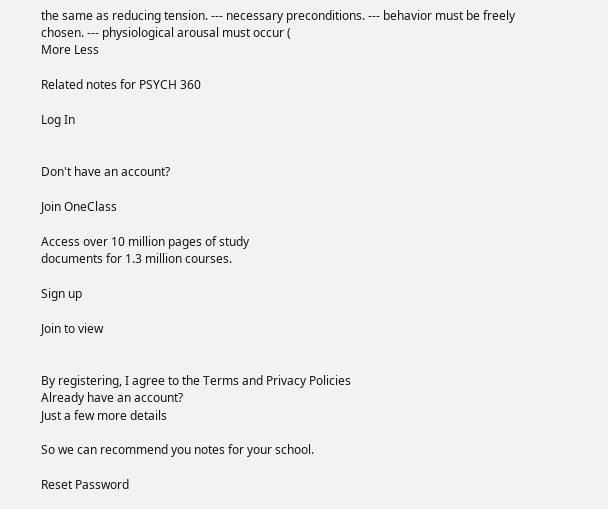the same as reducing tension. --- necessary preconditions. --- behavior must be freely chosen. --- physiological arousal must occur (
More Less

Related notes for PSYCH 360

Log In


Don't have an account?

Join OneClass

Access over 10 million pages of study
documents for 1.3 million courses.

Sign up

Join to view


By registering, I agree to the Terms and Privacy Policies
Already have an account?
Just a few more details

So we can recommend you notes for your school.

Reset Password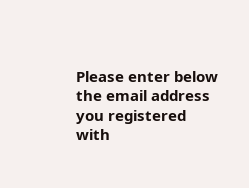Please enter below the email address you registered with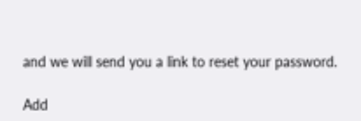and we will send you a link to reset your password.

Add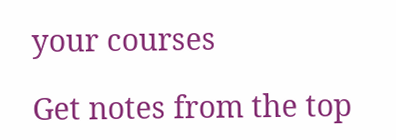your courses

Get notes from the top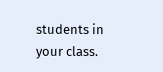students in your class.